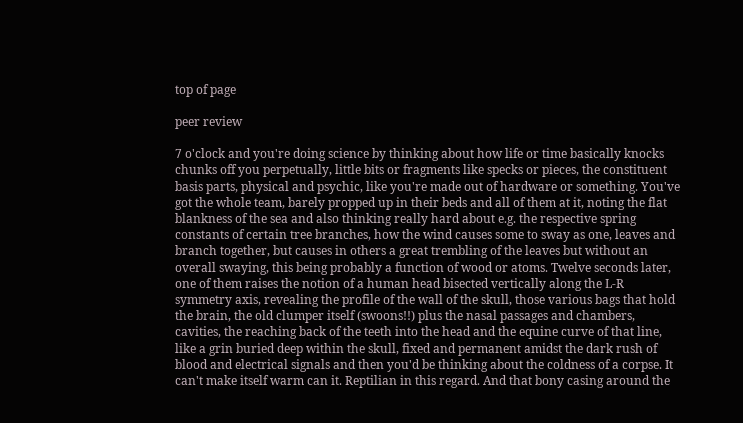top of page

peer review

7 o'clock and you're doing science by thinking about how life or time basically knocks chunks off you perpetually, little bits or fragments like specks or pieces, the constituent basis parts, physical and psychic, like you're made out of hardware or something. You've got the whole team, barely propped up in their beds and all of them at it, noting the flat blankness of the sea and also thinking really hard about e.g. the respective spring constants of certain tree branches, how the wind causes some to sway as one, leaves and branch together, but causes in others a great trembling of the leaves but without an overall swaying, this being probably a function of wood or atoms. Twelve seconds later, one of them raises the notion of a human head bisected vertically along the L-R symmetry axis, revealing the profile of the wall of the skull, those various bags that hold the brain, the old clumper itself (swoons!!) plus the nasal passages and chambers, cavities, the reaching back of the teeth into the head and the equine curve of that line, like a grin buried deep within the skull, fixed and permanent amidst the dark rush of blood and electrical signals and then you'd be thinking about the coldness of a corpse. It can't make itself warm can it. Reptilian in this regard. And that bony casing around the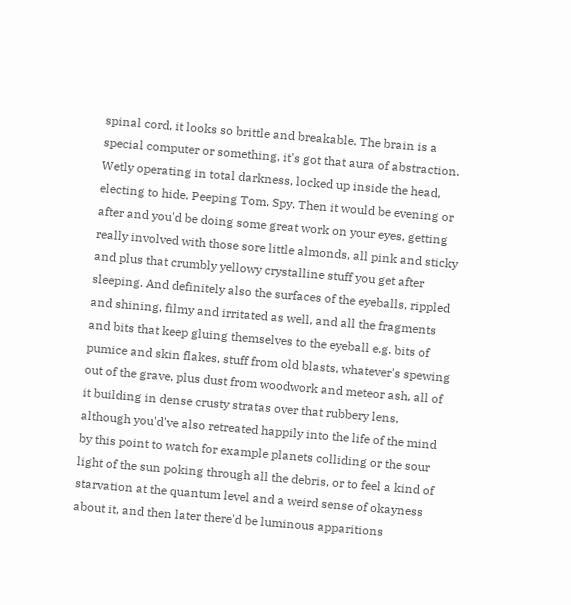spinal cord, it looks so brittle and breakable. The brain is a special computer or something, it's got that aura of abstraction. Wetly operating in total darkness, locked up inside the head, electing to hide. Peeping Tom. Spy. Then it would be evening or after and you'd be doing some great work on your eyes, getting really involved with those sore little almonds, all pink and sticky and plus that crumbly yellowy crystalline stuff you get after sleeping. And definitely also the surfaces of the eyeballs, rippled and shining, filmy and irritated as well, and all the fragments and bits that keep gluing themselves to the eyeball e.g. bits of pumice and skin flakes, stuff from old blasts, whatever's spewing out of the grave, plus dust from woodwork and meteor ash, all of it building in dense crusty stratas over that rubbery lens, although you'd've also retreated happily into the life of the mind by this point to watch for example planets colliding or the sour light of the sun poking through all the debris, or to feel a kind of starvation at the quantum level and a weird sense of okayness about it, and then later there'd be luminous apparitions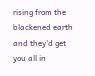rising from the blackened earth and they'd get you all in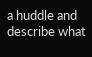a huddle and describe what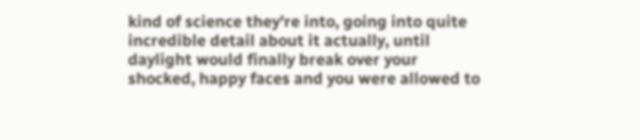kind of science they're into, going into quite incredible detail about it actually, until daylight would finally break over your shocked, happy faces and you were allowed to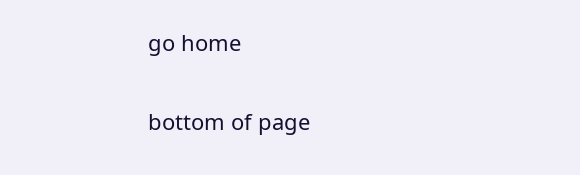go home


bottom of page